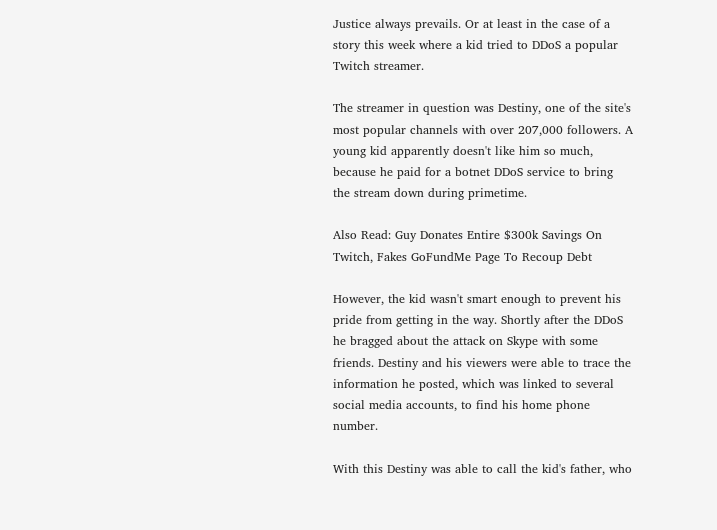Justice always prevails. Or at least in the case of a story this week where a kid tried to DDoS a popular Twitch streamer.

The streamer in question was Destiny, one of the site's most popular channels with over 207,000 followers. A young kid apparently doesn't like him so much, because he paid for a botnet DDoS service to bring the stream down during primetime.

Also Read: Guy Donates Entire $300k Savings On Twitch, Fakes GoFundMe Page To Recoup Debt

However, the kid wasn't smart enough to prevent his pride from getting in the way. Shortly after the DDoS he bragged about the attack on Skype with some friends. Destiny and his viewers were able to trace the information he posted, which was linked to several social media accounts, to find his home phone number.

With this Destiny was able to call the kid's father, who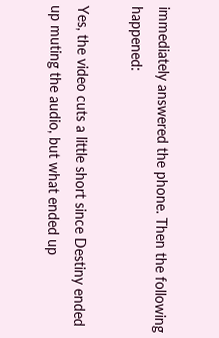immediately answered the phone. Then the following happened:

Yes, the video cuts a little short since Destiny ended up muting the audio, but what ended up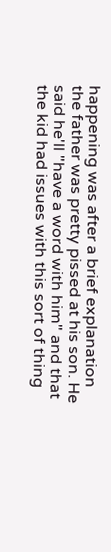happening was after a brief explanation the father was pretty pissed at his son. He said he'll "have a word with him" and that the kid had issues with this sort of thing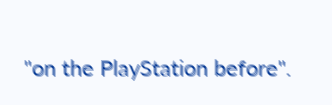"on the PlayStation before".